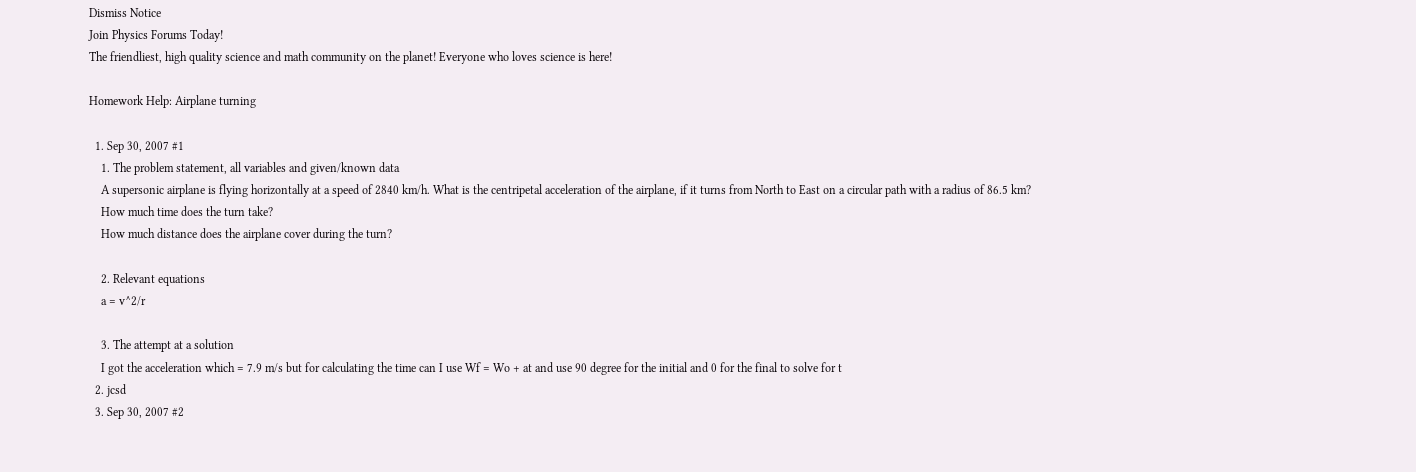Dismiss Notice
Join Physics Forums Today!
The friendliest, high quality science and math community on the planet! Everyone who loves science is here!

Homework Help: Airplane turning

  1. Sep 30, 2007 #1
    1. The problem statement, all variables and given/known data
    A supersonic airplane is flying horizontally at a speed of 2840 km/h. What is the centripetal acceleration of the airplane, if it turns from North to East on a circular path with a radius of 86.5 km?
    How much time does the turn take?
    How much distance does the airplane cover during the turn?

    2. Relevant equations
    a = v^2/r

    3. The attempt at a solution
    I got the acceleration which = 7.9 m/s but for calculating the time can I use Wf = Wo + at and use 90 degree for the initial and 0 for the final to solve for t
  2. jcsd
  3. Sep 30, 2007 #2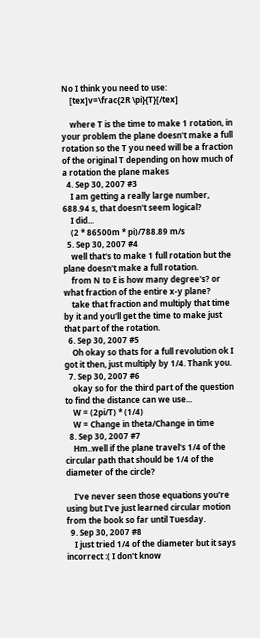No I think you need to use:
    [tex]v=\frac{2R \pi}{T}[/tex]

    where T is the time to make 1 rotation, in your problem the plane doesn't make a full rotation so the T you need will be a fraction of the original T depending on how much of a rotation the plane makes
  4. Sep 30, 2007 #3
    I am getting a really large number, 688.94 s, that doesn't seem logical?
    I did...
    (2 * 86500m * pi)/788.89 m/s
  5. Sep 30, 2007 #4
    well that's to make 1 full rotation but the plane doesn't make a full rotation.
    from N to E is how many degree's? or what fraction of the entire x-y plane?
    take that fraction and multiply that time by it and you'll get the time to make just that part of the rotation.
  6. Sep 30, 2007 #5
    Oh okay so thats for a full revolution ok I got it then, just multiply by 1/4. Thank you.
  7. Sep 30, 2007 #6
    okay so for the third part of the question to find the distance can we use...
    W = (2pi/T) * (1/4)
    W = Change in theta/Change in time
  8. Sep 30, 2007 #7
    Hm..well if the plane travel's 1/4 of the circular path that should be 1/4 of the diameter of the circle?

    I've never seen those equations you're using but I've just learned circular motion from the book so far until Tuesday.
  9. Sep 30, 2007 #8
    I just tried 1/4 of the diameter but it says incorrect :( I don't know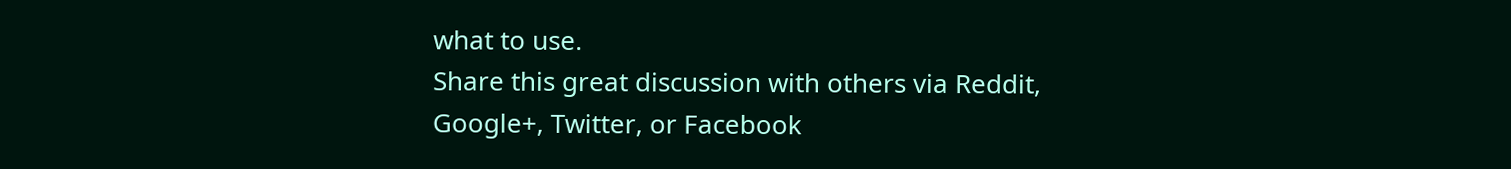what to use.
Share this great discussion with others via Reddit, Google+, Twitter, or Facebook